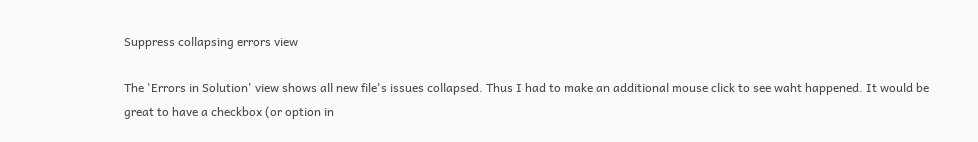Suppress collapsing errors view

The 'Errors in Solution' view shows all new file's issues collapsed. Thus I had to make an additional mouse click to see waht happened. It would be great to have a checkbox (or option in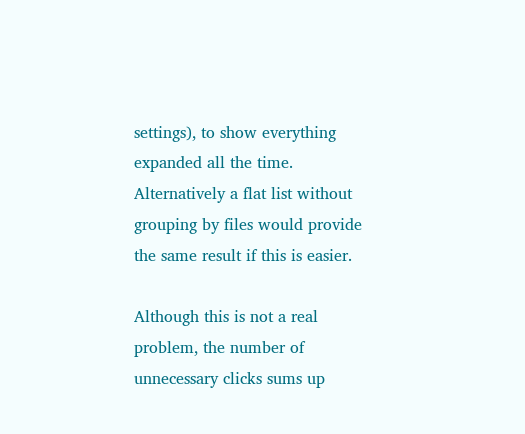settings), to show everything expanded all the time. Alternatively a flat list without grouping by files would provide the same result if this is easier.

Although this is not a real problem, the number of unnecessary clicks sums up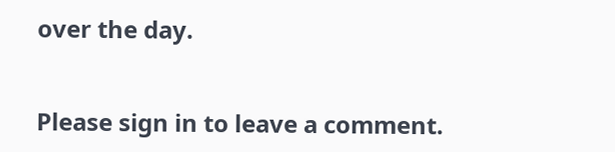over the day.


Please sign in to leave a comment.